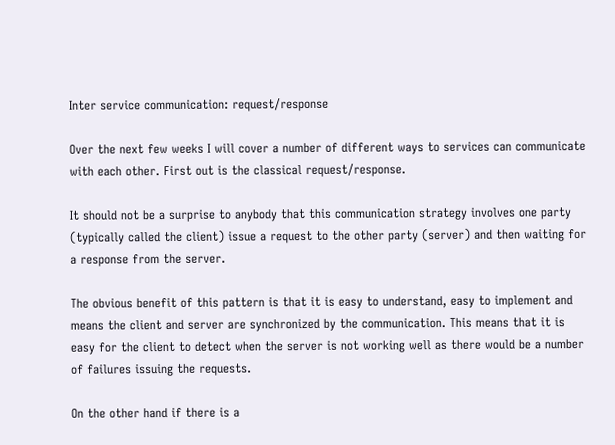Inter service communication: request/response

Over the next few weeks I will cover a number of different ways to services can communicate with each other. First out is the classical request/response.

It should not be a surprise to anybody that this communication strategy involves one party (typically called the client) issue a request to the other party (server) and then waiting for a response from the server.

The obvious benefit of this pattern is that it is easy to understand, easy to implement and means the client and server are synchronized by the communication. This means that it is easy for the client to detect when the server is not working well as there would be a number of failures issuing the requests.

On the other hand if there is a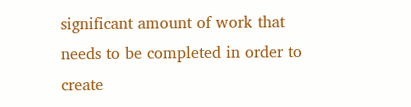significant amount of work that needs to be completed in order to create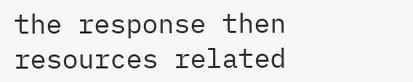the response then resources related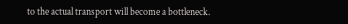to the actual transport will become a bottleneck.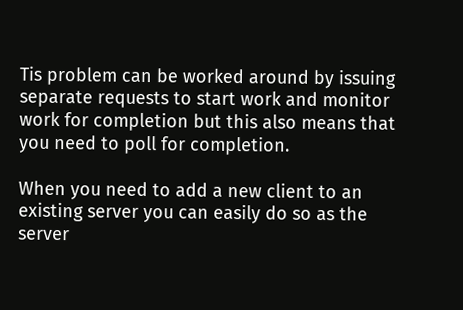Tis problem can be worked around by issuing separate requests to start work and monitor work for completion but this also means that you need to poll for completion.

When you need to add a new client to an existing server you can easily do so as the server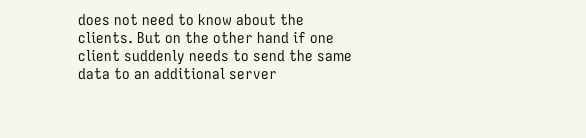does not need to know about the clients. But on the other hand if one client suddenly needs to send the same data to an additional server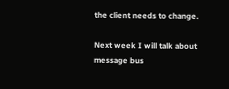the client needs to change.

Next week I will talk about message bus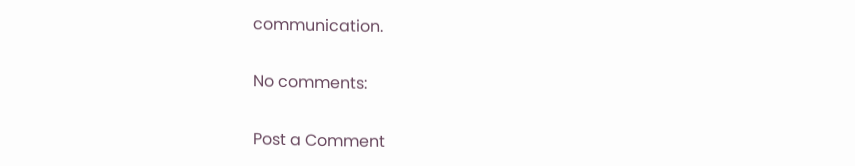communication.

No comments:

Post a Comment